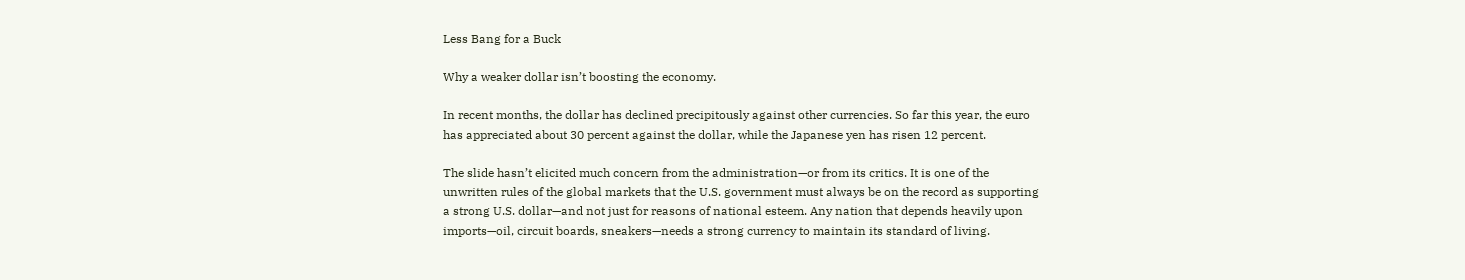Less Bang for a Buck

Why a weaker dollar isn’t boosting the economy.

In recent months, the dollar has declined precipitously against other currencies. So far this year, the euro has appreciated about 30 percent against the dollar, while the Japanese yen has risen 12 percent.

The slide hasn’t elicited much concern from the administration—or from its critics. It is one of the unwritten rules of the global markets that the U.S. government must always be on the record as supporting a strong U.S. dollar—and not just for reasons of national esteem. Any nation that depends heavily upon imports—oil, circuit boards, sneakers—needs a strong currency to maintain its standard of living.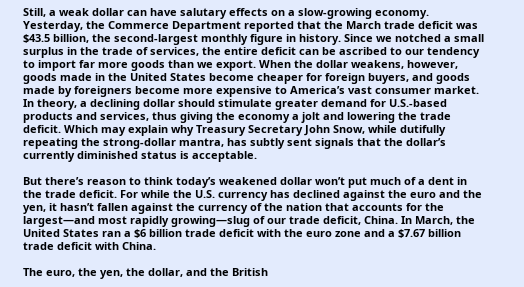Still, a weak dollar can have salutary effects on a slow-growing economy. Yesterday, the Commerce Department reported that the March trade deficit was $43.5 billion, the second-largest monthly figure in history. Since we notched a small surplus in the trade of services, the entire deficit can be ascribed to our tendency to import far more goods than we export. When the dollar weakens, however, goods made in the United States become cheaper for foreign buyers, and goods made by foreigners become more expensive to America’s vast consumer market. In theory, a declining dollar should stimulate greater demand for U.S.-based products and services, thus giving the economy a jolt and lowering the trade deficit. Which may explain why Treasury Secretary John Snow, while dutifully repeating the strong-dollar mantra, has subtly sent signals that the dollar’s currently diminished status is acceptable.

But there’s reason to think today’s weakened dollar won’t put much of a dent in the trade deficit. For while the U.S. currency has declined against the euro and the yen, it hasn’t fallen against the currency of the nation that accounts for the largest—and most rapidly growing—slug of our trade deficit, China. In March, the United States ran a $6 billion trade deficit with the euro zone and a $7.67 billion trade deficit with China.

The euro, the yen, the dollar, and the British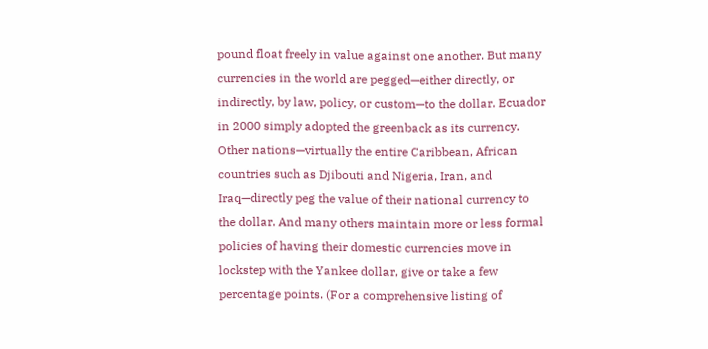pound float freely in value against one another. But many currencies in the world are pegged—either directly, or indirectly, by law, policy, or custom—to the dollar. Ecuador in 2000 simply adopted the greenback as its currency. Other nations—virtually the entire Caribbean, African countries such as Djibouti and Nigeria, Iran, and Iraq—directly peg the value of their national currency to the dollar. And many others maintain more or less formal policies of having their domestic currencies move in lockstep with the Yankee dollar, give or take a few percentage points. (For a comprehensive listing of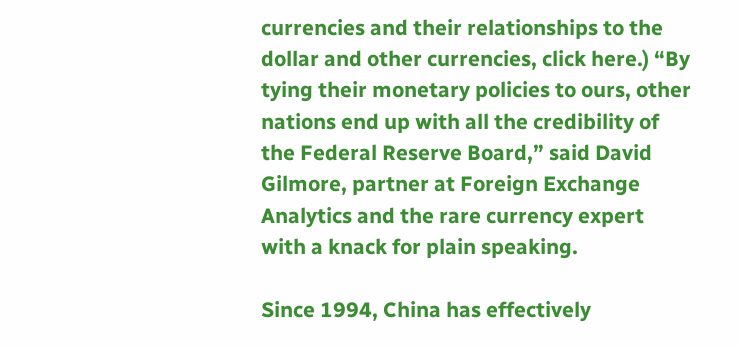currencies and their relationships to the dollar and other currencies, click here.) “By tying their monetary policies to ours, other nations end up with all the credibility of the Federal Reserve Board,” said David Gilmore, partner at Foreign Exchange Analytics and the rare currency expert with a knack for plain speaking.

Since 1994, China has effectively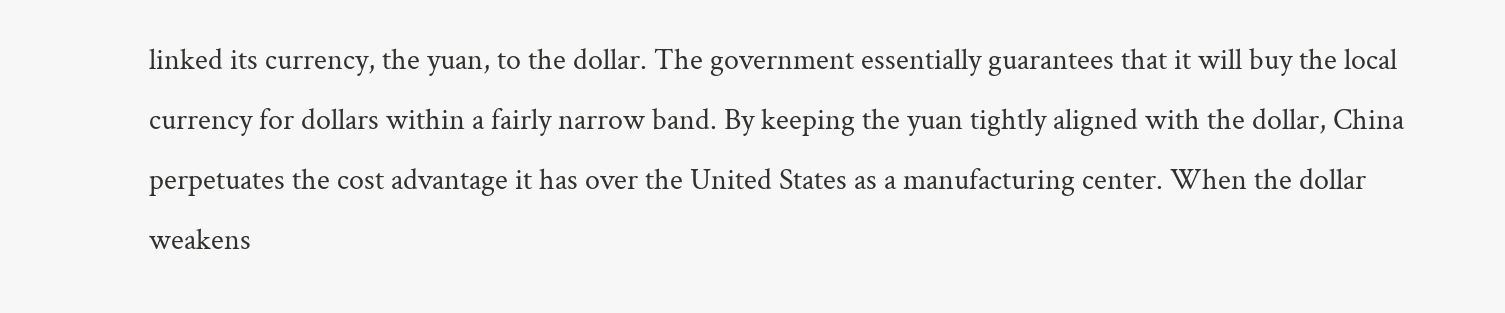linked its currency, the yuan, to the dollar. The government essentially guarantees that it will buy the local currency for dollars within a fairly narrow band. By keeping the yuan tightly aligned with the dollar, China perpetuates the cost advantage it has over the United States as a manufacturing center. When the dollar weakens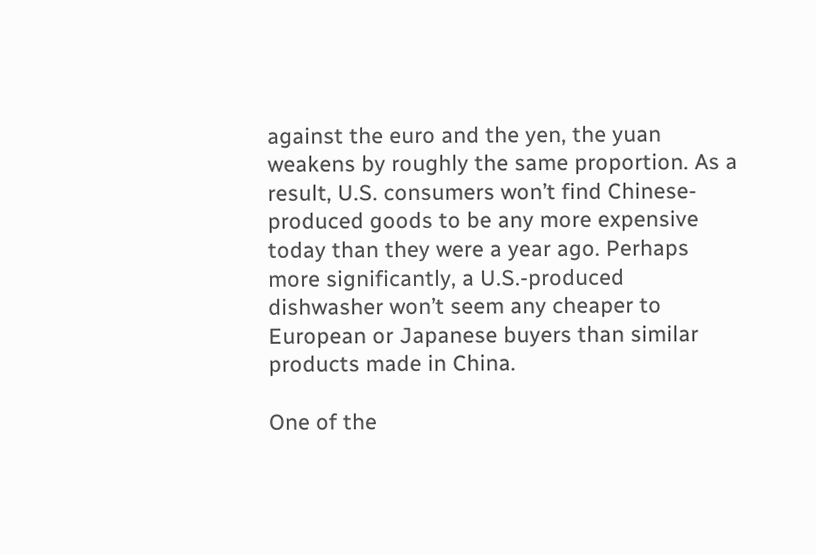against the euro and the yen, the yuan weakens by roughly the same proportion. As a result, U.S. consumers won’t find Chinese-produced goods to be any more expensive today than they were a year ago. Perhaps more significantly, a U.S.-produced dishwasher won’t seem any cheaper to European or Japanese buyers than similar products made in China.

One of the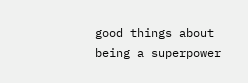good things about being a superpower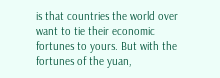is that countries the world over want to tie their economic fortunes to yours. But with the fortunes of the yuan,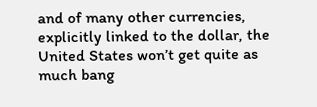and of many other currencies, explicitly linked to the dollar, the United States won’t get quite as much bang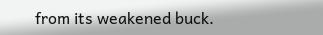from its weakened buck.